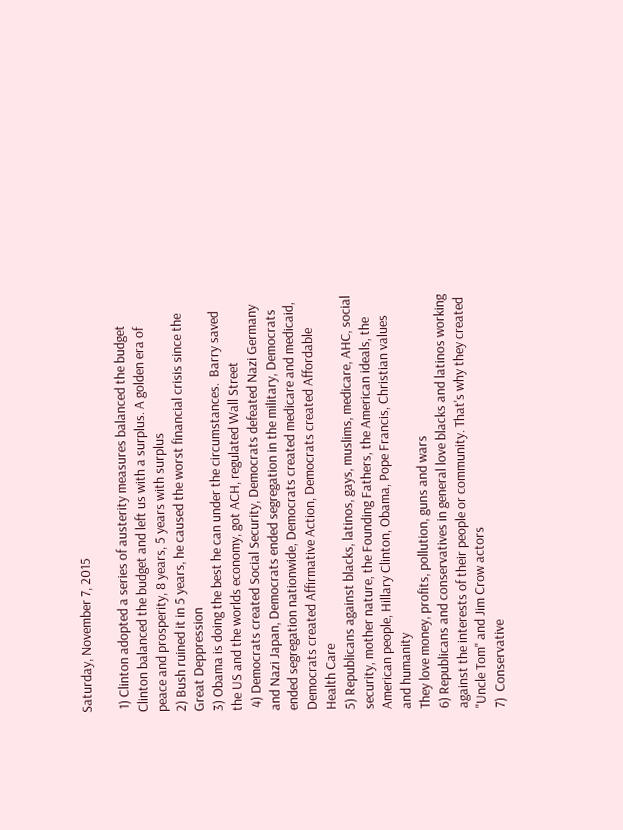Saturday, November 7, 2015

 1) Clinton adopted a series of austerity measures balanced the budget
Clinton balanced the budget and left us with a surplus. A golden era of peace and prosperity, 8 years, 5 years with surplus
2) Bush ruined it in 5 years, he caused the worst financial crisis since the Great Deppression
3) Obama is doing the best he can under the circumstances.  Barry saved the US and the worlds economy, got ACH, regulated Wall Street
 4) Democrats created Social Security, Democrats defeated Nazi Germany and Nazi Japan, Democrats ended segregation in the military, Democrats ended segregation nationwide, Democrats created medicare and medicaid, Democrats created Affirmative Action, Democrats created Affordable Health Care
5) Republicans against blacks, latinos, gays, muslims, medicare, AHC, social security, mother nature, the Founding Fathers, the American ideals, the American people, Hillary Clinton, Obama, Pope Francis, Christian values and humanity
They love money, profits, pollution, guns and wars
6) Republicans and conservatives in general love blacks and latinos working against the interests of their people or community. That's why they created "Uncle Tom" and Jim Crow actors
7)  Conservative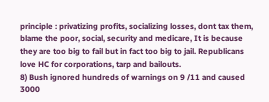principle : privatizing profits, socializing losses, dont tax them, blame the poor, social, security and medicare, It is because they are too big to fail but in fact too big to jail. Republicans love HC for corporations, tarp and bailouts.
8) Bush ignored hundreds of warnings on 9 /11 and caused 3000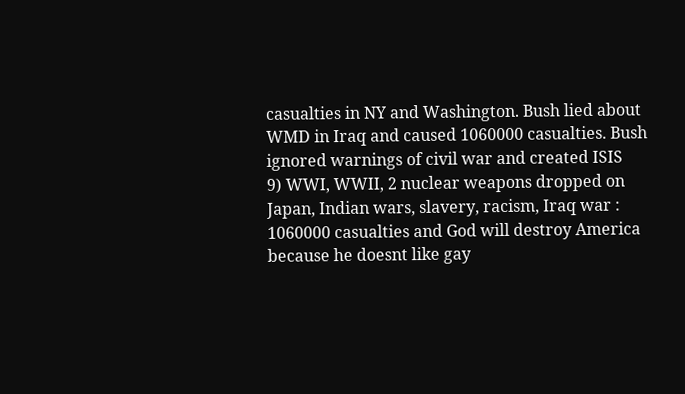casualties in NY and Washington. Bush lied about WMD in Iraq and caused 1060000 casualties. Bush ignored warnings of civil war and created ISIS
9) WWI, WWII, 2 nuclear weapons dropped on Japan, Indian wars, slavery, racism, Iraq war : 1060000 casualties and God will destroy America because he doesnt like gay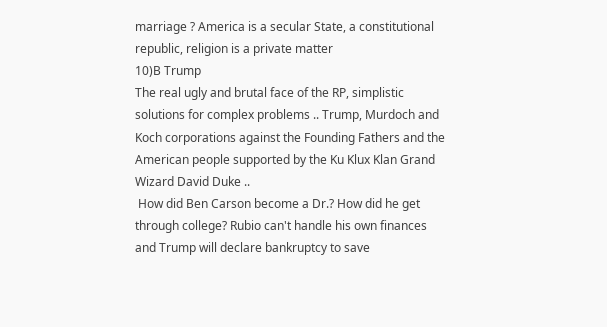marriage ? America is a secular State, a constitutional republic, religion is a private matter
10)B Trump
The real ugly and brutal face of the RP, simplistic solutions for complex problems .. Trump, Murdoch and Koch corporations against the Founding Fathers and the American people supported by the Ku Klux Klan Grand Wizard David Duke ..
 How did Ben Carson become a Dr.? How did he get through college? Rubio can't handle his own finances and Trump will declare bankruptcy to save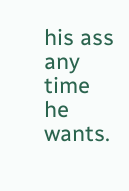his ass any time he wants.